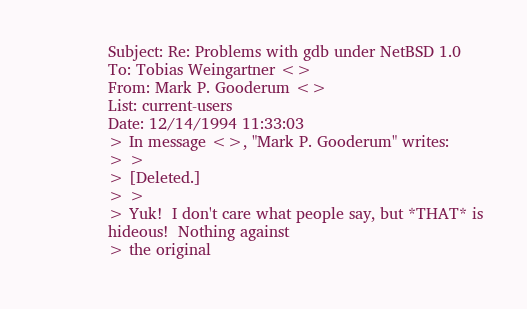Subject: Re: Problems with gdb under NetBSD 1.0
To: Tobias Weingartner <>
From: Mark P. Gooderum <>
List: current-users
Date: 12/14/1994 11:33:03
> In message <>, "Mark P. Gooderum" writes:
> >
> [Deleted.]
> >
> Yuk!  I don't care what people say, but *THAT* is hideous!  Nothing against
> the original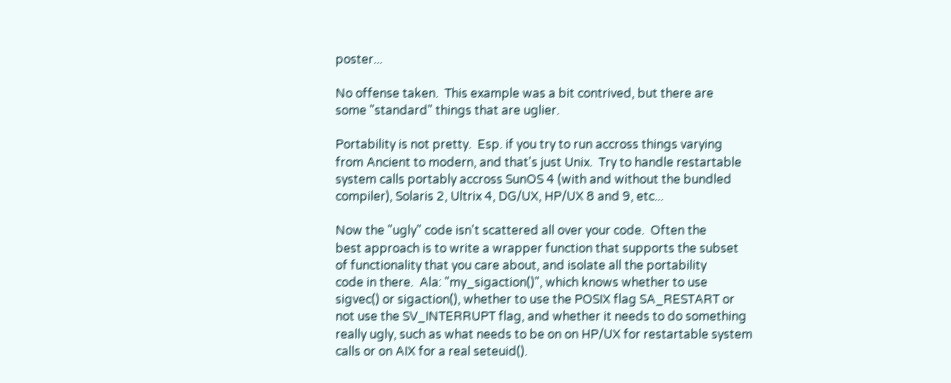poster...

No offense taken.  This example was a bit contrived, but there are
some "standard" things that are uglier.

Portability is not pretty.  Esp. if you try to run accross things varying
from Ancient to modern, and that's just Unix.  Try to handle restartable
system calls portably accross SunOS 4 (with and without the bundled
compiler), Solaris 2, Ultrix 4, DG/UX, HP/UX 8 and 9, etc...

Now the "ugly" code isn't scattered all over your code.  Often the
best approach is to write a wrapper function that supports the subset
of functionality that you care about, and isolate all the portability
code in there.  Ala: "my_sigaction()", which knows whether to use
sigvec() or sigaction(), whether to use the POSIX flag SA_RESTART or
not use the SV_INTERRUPT flag, and whether it needs to do something
really ugly, such as what needs to be on on HP/UX for restartable system
calls or on AIX for a real seteuid().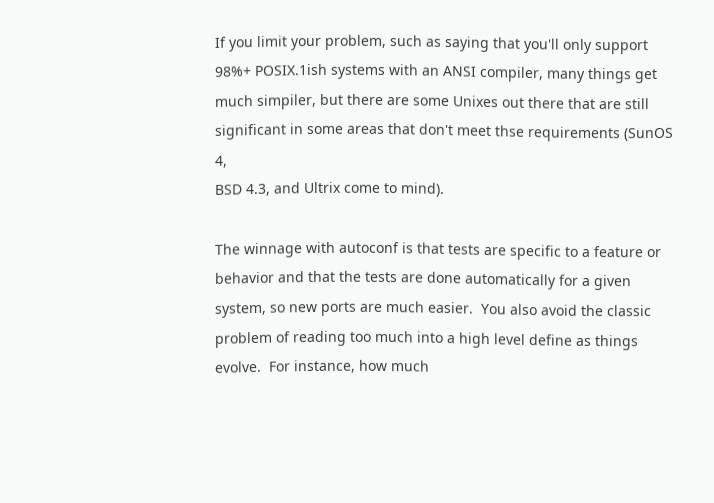If you limit your problem, such as saying that you'll only support
98%+ POSIX.1ish systems with an ANSI compiler, many things get
much simpiler, but there are some Unixes out there that are still
significant in some areas that don't meet thse requirements (SunOS 4,
BSD 4.3, and Ultrix come to mind).

The winnage with autoconf is that tests are specific to a feature or
behavior and that the tests are done automatically for a given
system, so new ports are much easier.  You also avoid the classic
problem of reading too much into a high level define as things
evolve.  For instance, how much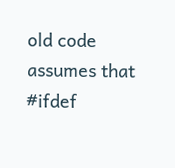old code assumes that #ifdef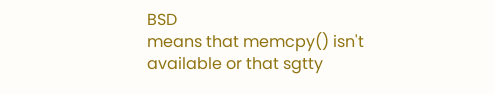BSD
means that memcpy() isn't available or that sgtty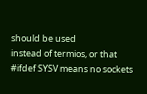should be used
instead of termios, or that #ifdef SYSV means no sockets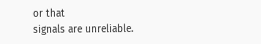or that
signals are unreliable.